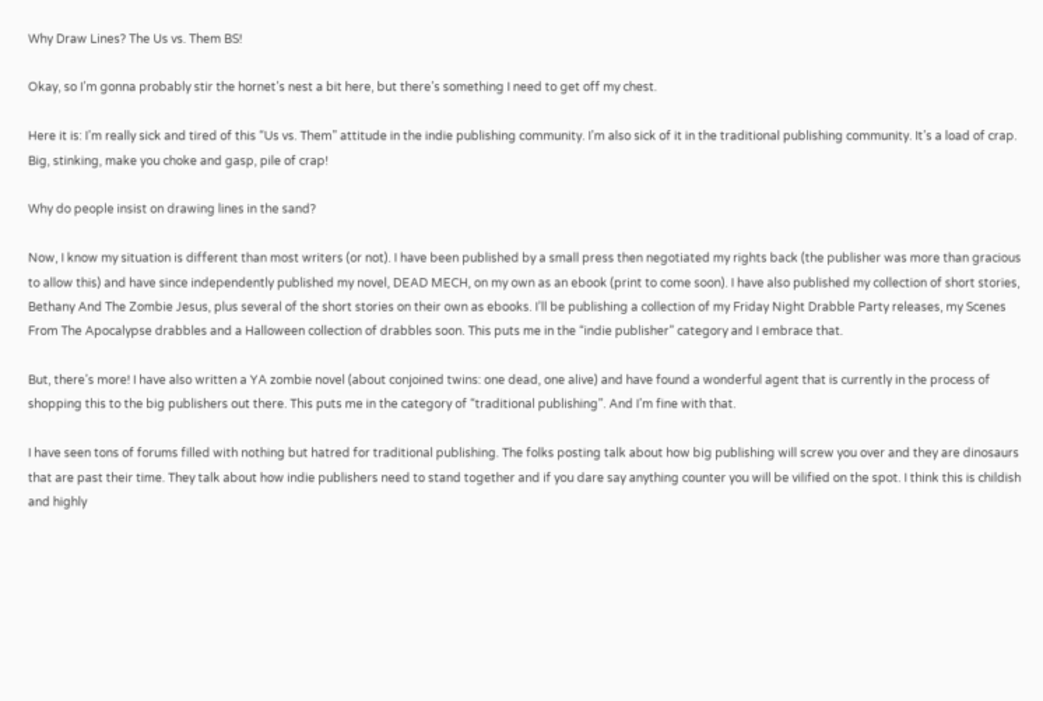Why Draw Lines? The Us vs. Them BS!

Okay, so I’m gonna probably stir the hornet’s nest a bit here, but there’s something I need to get off my chest.

Here it is: I’m really sick and tired of this “Us vs. Them” attitude in the indie publishing community. I’m also sick of it in the traditional publishing community. It’s a load of crap. Big, stinking, make you choke and gasp, pile of crap!

Why do people insist on drawing lines in the sand?

Now, I know my situation is different than most writers (or not). I have been published by a small press then negotiated my rights back (the publisher was more than gracious to allow this) and have since independently published my novel, DEAD MECH, on my own as an ebook (print to come soon). I have also published my collection of short stories, Bethany And The Zombie Jesus, plus several of the short stories on their own as ebooks. I’ll be publishing a collection of my Friday Night Drabble Party releases, my Scenes From The Apocalypse drabbles and a Halloween collection of drabbles soon. This puts me in the “indie publisher” category and I embrace that.

But, there’s more! I have also written a YA zombie novel (about conjoined twins: one dead, one alive) and have found a wonderful agent that is currently in the process of shopping this to the big publishers out there. This puts me in the category of “traditional publishing”. And I’m fine with that.

I have seen tons of forums filled with nothing but hatred for traditional publishing. The folks posting talk about how big publishing will screw you over and they are dinosaurs that are past their time. They talk about how indie publishers need to stand together and if you dare say anything counter you will be vilified on the spot. I think this is childish and highly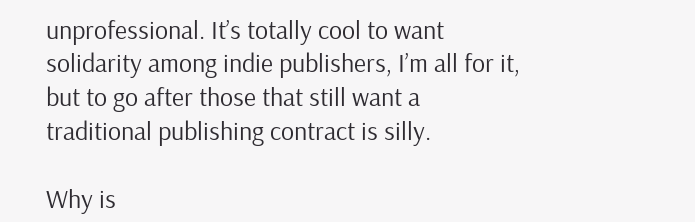unprofessional. It’s totally cool to want solidarity among indie publishers, I’m all for it, but to go after those that still want a traditional publishing contract is silly.

Why is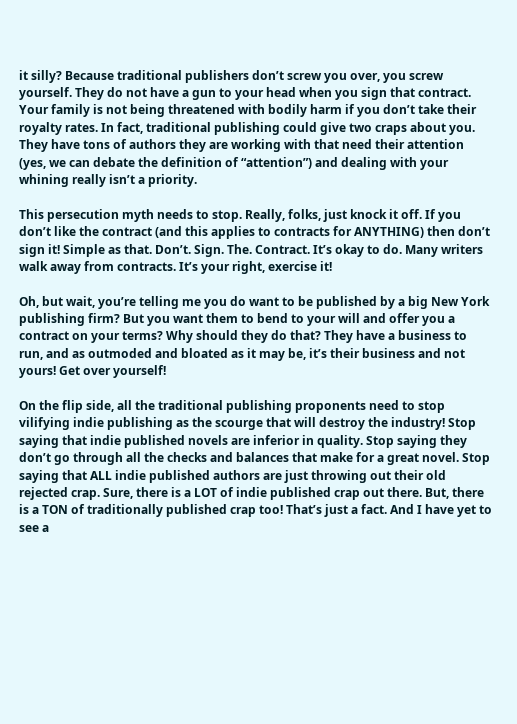it silly? Because traditional publishers don’t screw you over, you screw yourself. They do not have a gun to your head when you sign that contract. Your family is not being threatened with bodily harm if you don’t take their royalty rates. In fact, traditional publishing could give two craps about you. They have tons of authors they are working with that need their attention (yes, we can debate the definition of “attention”) and dealing with your whining really isn’t a priority.

This persecution myth needs to stop. Really, folks, just knock it off. If you don’t like the contract (and this applies to contracts for ANYTHING) then don’t sign it! Simple as that. Don’t. Sign. The. Contract. It’s okay to do. Many writers walk away from contracts. It’s your right, exercise it!

Oh, but wait, you’re telling me you do want to be published by a big New York publishing firm? But you want them to bend to your will and offer you a contract on your terms? Why should they do that? They have a business to run, and as outmoded and bloated as it may be, it’s their business and not yours! Get over yourself!

On the flip side, all the traditional publishing proponents need to stop vilifying indie publishing as the scourge that will destroy the industry! Stop saying that indie published novels are inferior in quality. Stop saying they don’t go through all the checks and balances that make for a great novel. Stop saying that ALL indie published authors are just throwing out their old rejected crap. Sure, there is a LOT of indie published crap out there. But, there is a TON of traditionally published crap too! That’s just a fact. And I have yet to see a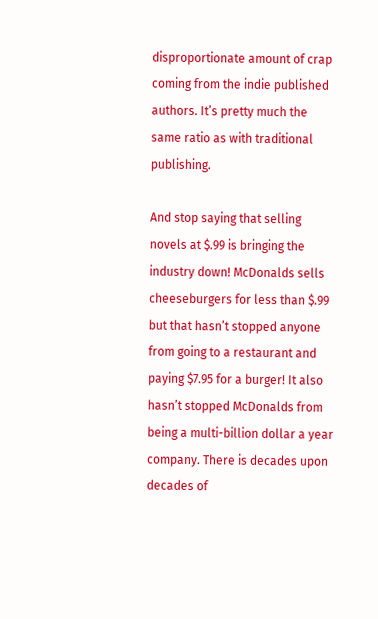disproportionate amount of crap coming from the indie published authors. It’s pretty much the same ratio as with traditional publishing.

And stop saying that selling novels at $.99 is bringing the industry down! McDonalds sells cheeseburgers for less than $.99 but that hasn’t stopped anyone from going to a restaurant and paying $7.95 for a burger! It also hasn’t stopped McDonalds from being a multi-billion dollar a year company. There is decades upon decades of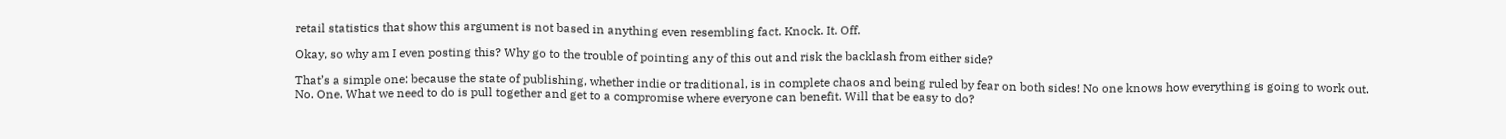retail statistics that show this argument is not based in anything even resembling fact. Knock. It. Off.

Okay, so why am I even posting this? Why go to the trouble of pointing any of this out and risk the backlash from either side?

That’s a simple one: because the state of publishing, whether indie or traditional, is in complete chaos and being ruled by fear on both sides! No one knows how everything is going to work out. No. One. What we need to do is pull together and get to a compromise where everyone can benefit. Will that be easy to do?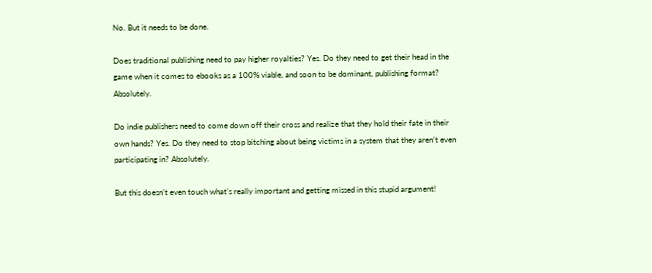No. But it needs to be done.

Does traditional publishing need to pay higher royalties? Yes. Do they need to get their head in the game when it comes to ebooks as a 100% viable, and soon to be dominant, publishing format? Absolutely.

Do indie publishers need to come down off their cross and realize that they hold their fate in their own hands? Yes. Do they need to stop bitching about being victims in a system that they aren’t even participating in? Absolutely.

But this doesn’t even touch what’s really important and getting missed in this stupid argument!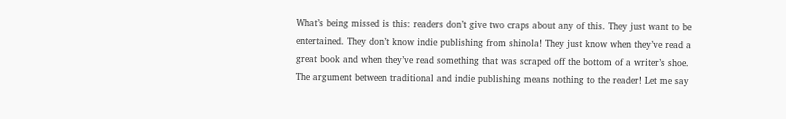What’s being missed is this: readers don’t give two craps about any of this. They just want to be entertained. They don’t know indie publishing from shinola! They just know when they’ve read a great book and when they’ve read something that was scraped off the bottom of a writer’s shoe. The argument between traditional and indie publishing means nothing to the reader! Let me say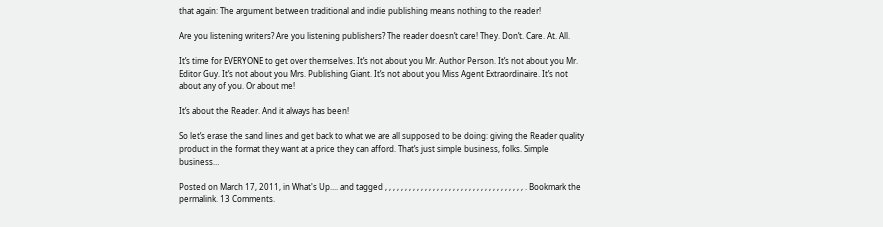that again: The argument between traditional and indie publishing means nothing to the reader!

Are you listening writers? Are you listening publishers? The reader doesn’t care! They. Don’t. Care. At. All.

It’s time for EVERYONE to get over themselves. It’s not about you Mr. Author Person. It’s not about you Mr. Editor Guy. It’s not about you Mrs. Publishing Giant. It’s not about you Miss Agent Extraordinaire. It’s not about any of you. Or about me!

It’s about the Reader. And it always has been!

So let’s erase the sand lines and get back to what we are all supposed to be doing: giving the Reader quality product in the format they want at a price they can afford. That’s just simple business, folks. Simple business…

Posted on March 17, 2011, in What's Up.... and tagged , , , , , , , , , , , , , , , , , , , , , , , , , , , , , , , , , , , . Bookmark the permalink. 13 Comments.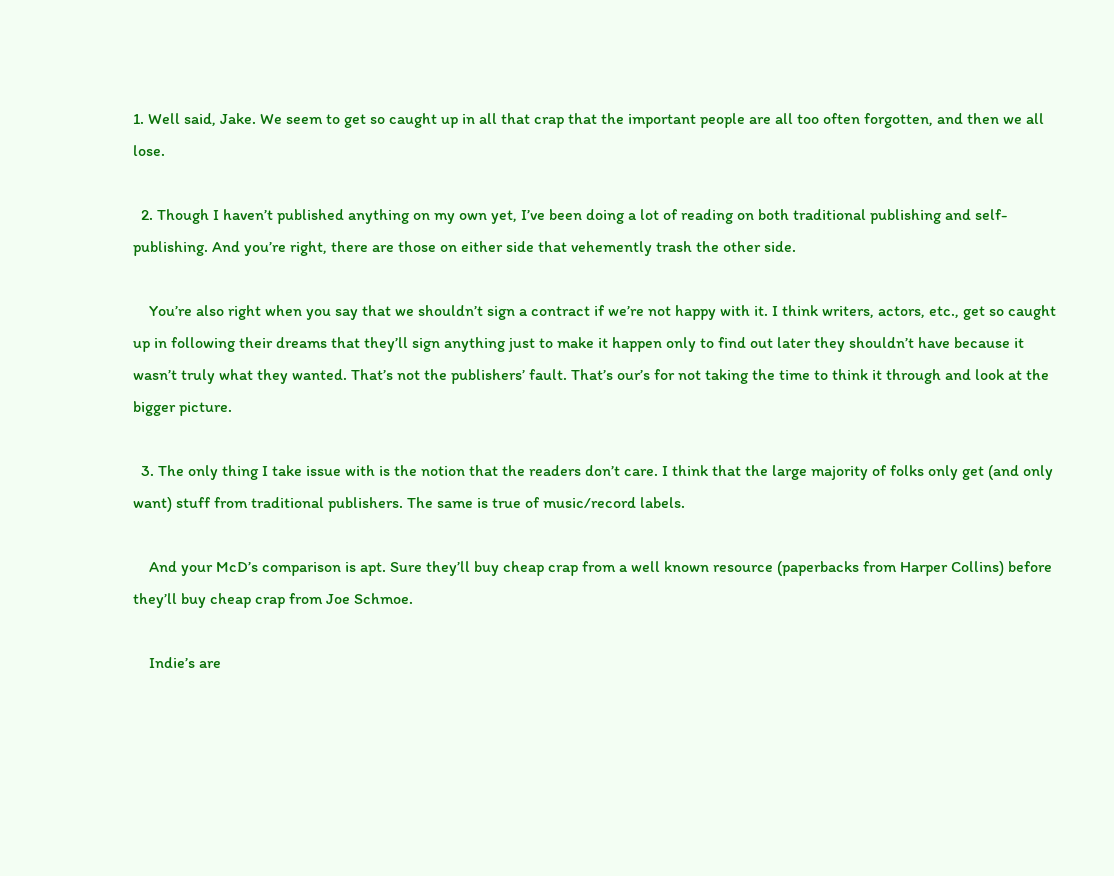1. Well said, Jake. We seem to get so caught up in all that crap that the important people are all too often forgotten, and then we all lose.

  2. Though I haven’t published anything on my own yet, I’ve been doing a lot of reading on both traditional publishing and self-publishing. And you’re right, there are those on either side that vehemently trash the other side.

    You’re also right when you say that we shouldn’t sign a contract if we’re not happy with it. I think writers, actors, etc., get so caught up in following their dreams that they’ll sign anything just to make it happen only to find out later they shouldn’t have because it wasn’t truly what they wanted. That’s not the publishers’ fault. That’s our’s for not taking the time to think it through and look at the bigger picture.

  3. The only thing I take issue with is the notion that the readers don’t care. I think that the large majority of folks only get (and only want) stuff from traditional publishers. The same is true of music/record labels.

    And your McD’s comparison is apt. Sure they’ll buy cheap crap from a well known resource (paperbacks from Harper Collins) before they’ll buy cheap crap from Joe Schmoe.

    Indie’s are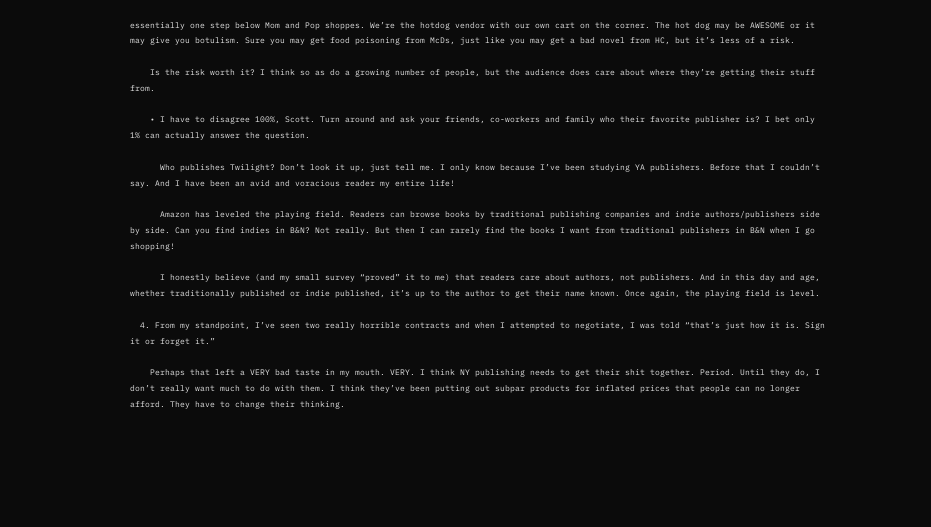essentially one step below Mom and Pop shoppes. We’re the hotdog vendor with our own cart on the corner. The hot dog may be AWESOME or it may give you botulism. Sure you may get food poisoning from McDs, just like you may get a bad novel from HC, but it’s less of a risk.

    Is the risk worth it? I think so as do a growing number of people, but the audience does care about where they’re getting their stuff from.

    • I have to disagree 100%, Scott. Turn around and ask your friends, co-workers and family who their favorite publisher is? I bet only 1% can actually answer the question.

      Who publishes Twilight? Don’t look it up, just tell me. I only know because I’ve been studying YA publishers. Before that I couldn’t say. And I have been an avid and voracious reader my entire life!

      Amazon has leveled the playing field. Readers can browse books by traditional publishing companies and indie authors/publishers side by side. Can you find indies in B&N? Not really. But then I can rarely find the books I want from traditional publishers in B&N when I go shopping!

      I honestly believe (and my small survey “proved” it to me) that readers care about authors, not publishers. And in this day and age, whether traditionally published or indie published, it’s up to the author to get their name known. Once again, the playing field is level.

  4. From my standpoint, I’ve seen two really horrible contracts and when I attempted to negotiate, I was told “that’s just how it is. Sign it or forget it.”

    Perhaps that left a VERY bad taste in my mouth. VERY. I think NY publishing needs to get their shit together. Period. Until they do, I don’t really want much to do with them. I think they’ve been putting out subpar products for inflated prices that people can no longer afford. They have to change their thinking.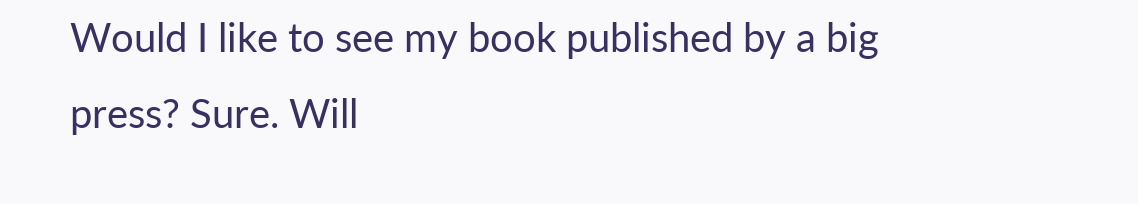Would I like to see my book published by a big press? Sure. Will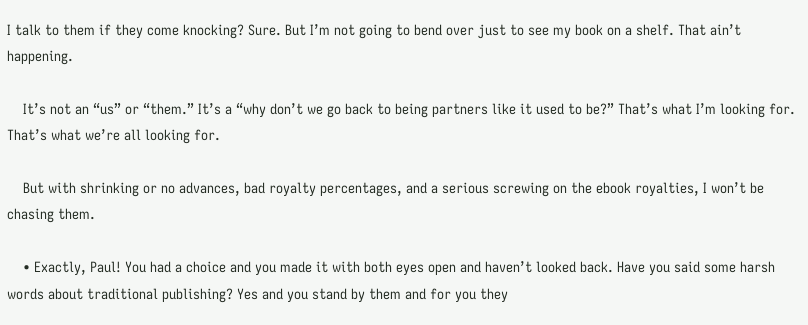I talk to them if they come knocking? Sure. But I’m not going to bend over just to see my book on a shelf. That ain’t happening.

    It’s not an “us” or “them.” It’s a “why don’t we go back to being partners like it used to be?” That’s what I’m looking for. That’s what we’re all looking for.

    But with shrinking or no advances, bad royalty percentages, and a serious screwing on the ebook royalties, I won’t be chasing them.

    • Exactly, Paul! You had a choice and you made it with both eyes open and haven’t looked back. Have you said some harsh words about traditional publishing? Yes and you stand by them and for you they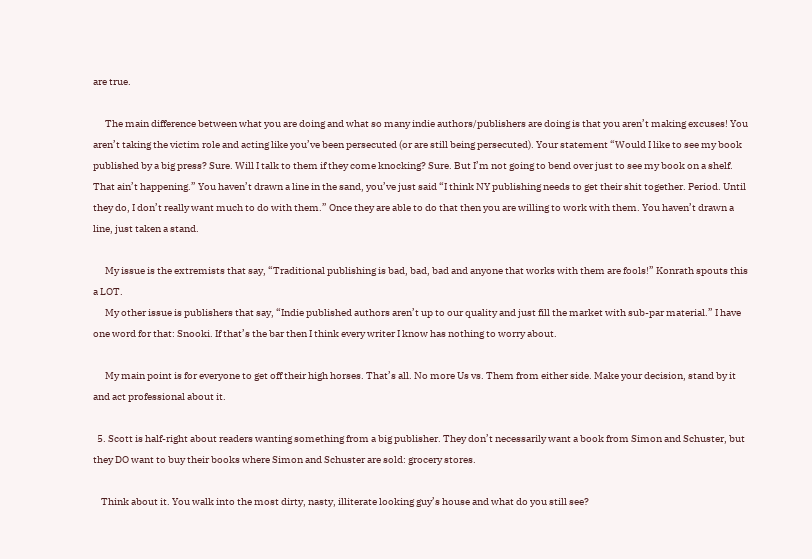are true.

      The main difference between what you are doing and what so many indie authors/publishers are doing is that you aren’t making excuses! You aren’t taking the victim role and acting like you’ve been persecuted (or are still being persecuted). Your statement “Would I like to see my book published by a big press? Sure. Will I talk to them if they come knocking? Sure. But I’m not going to bend over just to see my book on a shelf. That ain’t happening.” You haven’t drawn a line in the sand, you’ve just said “I think NY publishing needs to get their shit together. Period. Until they do, I don’t really want much to do with them.” Once they are able to do that then you are willing to work with them. You haven’t drawn a line, just taken a stand.

      My issue is the extremists that say, “Traditional publishing is bad, bad, bad and anyone that works with them are fools!” Konrath spouts this a LOT.
      My other issue is publishers that say, “Indie published authors aren’t up to our quality and just fill the market with sub-par material.” I have one word for that: Snooki. If that’s the bar then I think every writer I know has nothing to worry about.

      My main point is for everyone to get off their high horses. That’s all. No more Us vs. Them from either side. Make your decision, stand by it and act professional about it.

  5. Scott is half-right about readers wanting something from a big publisher. They don’t necessarily want a book from Simon and Schuster, but they DO want to buy their books where Simon and Schuster are sold: grocery stores.

    Think about it. You walk into the most dirty, nasty, illiterate looking guy’s house and what do you still see?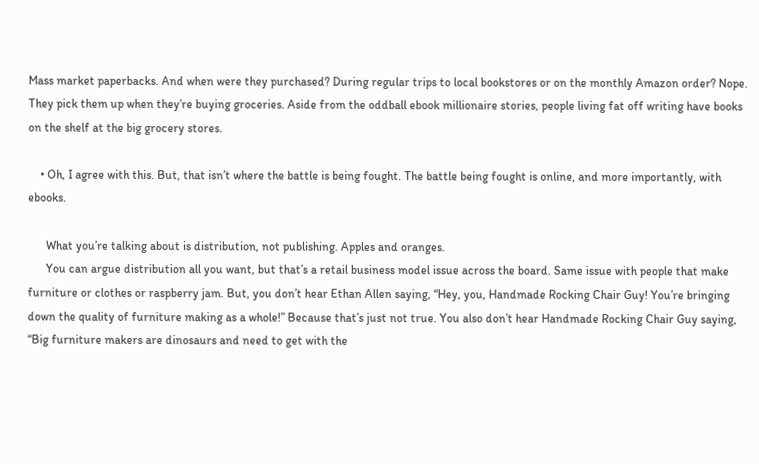Mass market paperbacks. And when were they purchased? During regular trips to local bookstores or on the monthly Amazon order? Nope. They pick them up when they’re buying groceries. Aside from the oddball ebook millionaire stories, people living fat off writing have books on the shelf at the big grocery stores.

    • Oh, I agree with this. But, that isn’t where the battle is being fought. The battle being fought is online, and more importantly, with ebooks.

      What you’re talking about is distribution, not publishing. Apples and oranges.
      You can argue distribution all you want, but that’s a retail business model issue across the board. Same issue with people that make furniture or clothes or raspberry jam. But, you don’t hear Ethan Allen saying, “Hey, you, Handmade Rocking Chair Guy! You’re bringing down the quality of furniture making as a whole!” Because that’s just not true. You also don’t hear Handmade Rocking Chair Guy saying, “Big furniture makers are dinosaurs and need to get with the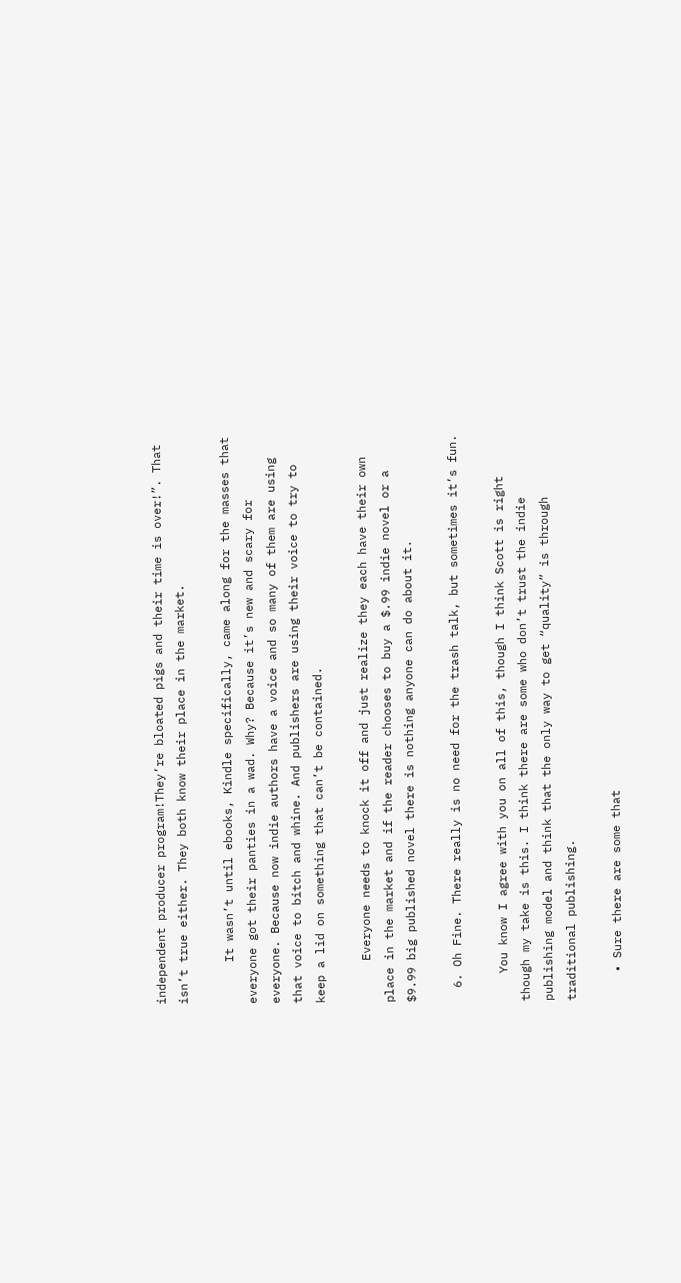independent producer program!They’re bloated pigs and their time is over!”. That isn’t true either. They both know their place in the market.

      It wasn’t until ebooks, Kindle specifically, came along for the masses that everyone got their panties in a wad. Why? Because it’s new and scary for everyone. Because now indie authors have a voice and so many of them are using that voice to bitch and whine. And publishers are using their voice to try to keep a lid on something that can’t be contained.

      Everyone needs to knock it off and just realize they each have their own place in the market and if the reader chooses to buy a $.99 indie novel or a $9.99 big published novel there is nothing anyone can do about it.

  6. Oh Fine. There really is no need for the trash talk, but sometimes it’s fun.

    You know I agree with you on all of this, though I think Scott is right though my take is this. I think there are some who don’t trust the indie publishing model and think that the only way to get “quality” is through traditional publishing.

    • Sure there are some that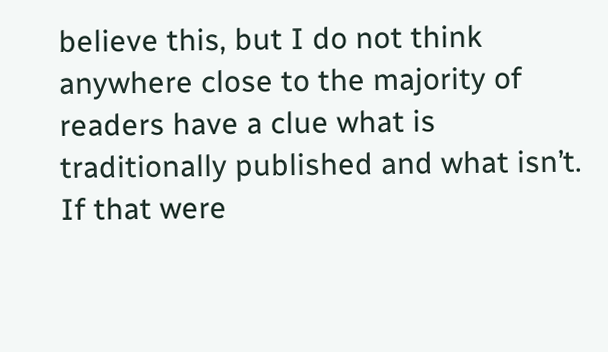believe this, but I do not think anywhere close to the majority of readers have a clue what is traditionally published and what isn’t. If that were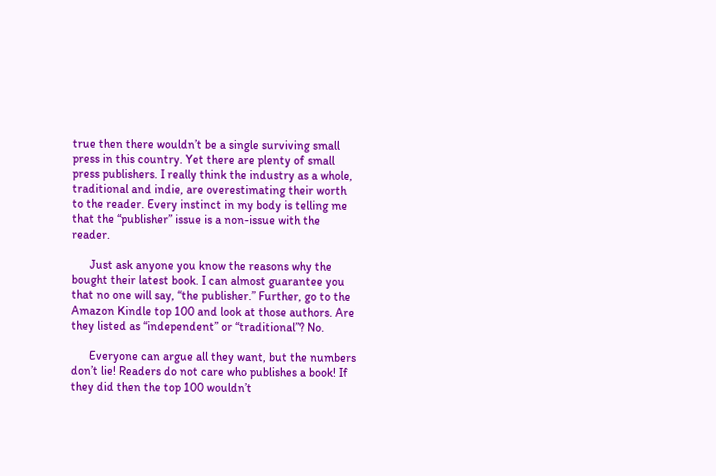true then there wouldn’t be a single surviving small press in this country. Yet there are plenty of small press publishers. I really think the industry as a whole, traditional and indie, are overestimating their worth to the reader. Every instinct in my body is telling me that the “publisher” issue is a non-issue with the reader.

      Just ask anyone you know the reasons why the bought their latest book. I can almost guarantee you that no one will say, “the publisher.” Further, go to the Amazon Kindle top 100 and look at those authors. Are they listed as “independent” or “traditional”? No.

      Everyone can argue all they want, but the numbers don’t lie! Readers do not care who publishes a book! If they did then the top 100 wouldn’t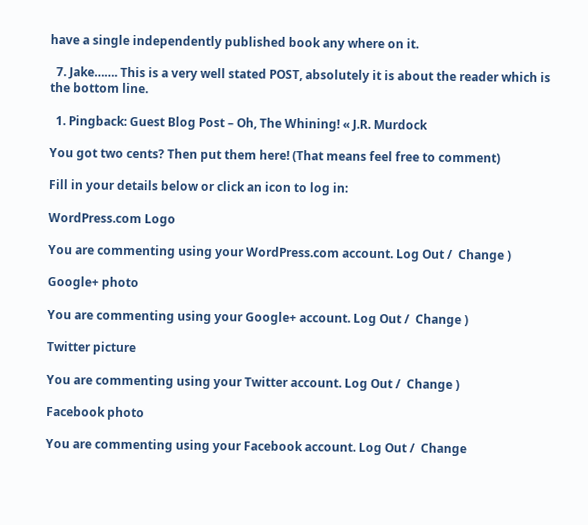have a single independently published book any where on it.

  7. Jake……. This is a very well stated POST, absolutely it is about the reader which is the bottom line.

  1. Pingback: Guest Blog Post – Oh, The Whining! « J.R. Murdock

You got two cents? Then put them here! (That means feel free to comment)

Fill in your details below or click an icon to log in:

WordPress.com Logo

You are commenting using your WordPress.com account. Log Out /  Change )

Google+ photo

You are commenting using your Google+ account. Log Out /  Change )

Twitter picture

You are commenting using your Twitter account. Log Out /  Change )

Facebook photo

You are commenting using your Facebook account. Log Out /  Change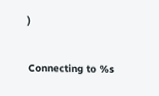)


Connecting to %s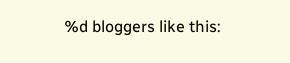%d bloggers like this: